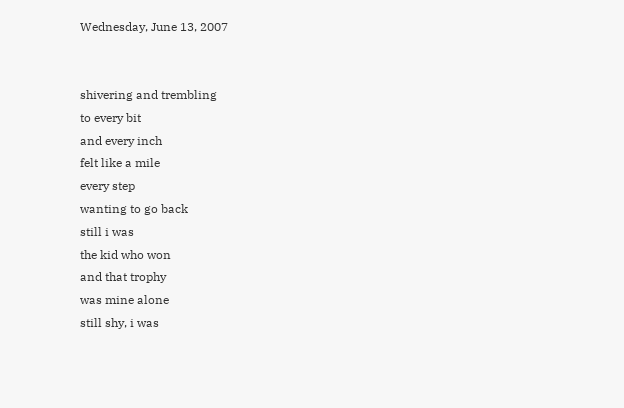Wednesday, June 13, 2007


shivering and trembling
to every bit
and every inch
felt like a mile
every step
wanting to go back
still i was
the kid who won
and that trophy
was mine alone
still shy, i was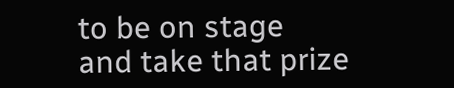to be on stage
and take that prize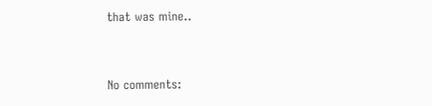that was mine..


No comments: